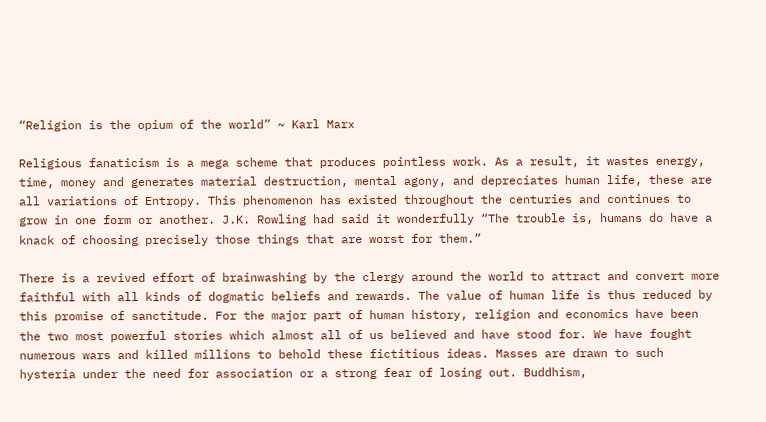“Religion is the opium of the world” ~ Karl Marx

Religious fanaticism is a mega scheme that produces pointless work. As a result, it wastes energy, time, money and generates material destruction, mental agony, and depreciates human life, these are all variations of Entropy. This phenomenon has existed throughout the centuries and continues to grow in one form or another. J.K. Rowling had said it wonderfully “The trouble is, humans do have a knack of choosing precisely those things that are worst for them.”

There is a revived effort of brainwashing by the clergy around the world to attract and convert more faithful with all kinds of dogmatic beliefs and rewards. The value of human life is thus reduced by this promise of sanctitude. For the major part of human history, religion and economics have been the two most powerful stories which almost all of us believed and have stood for. We have fought numerous wars and killed millions to behold these fictitious ideas. Masses are drawn to such hysteria under the need for association or a strong fear of losing out. Buddhism,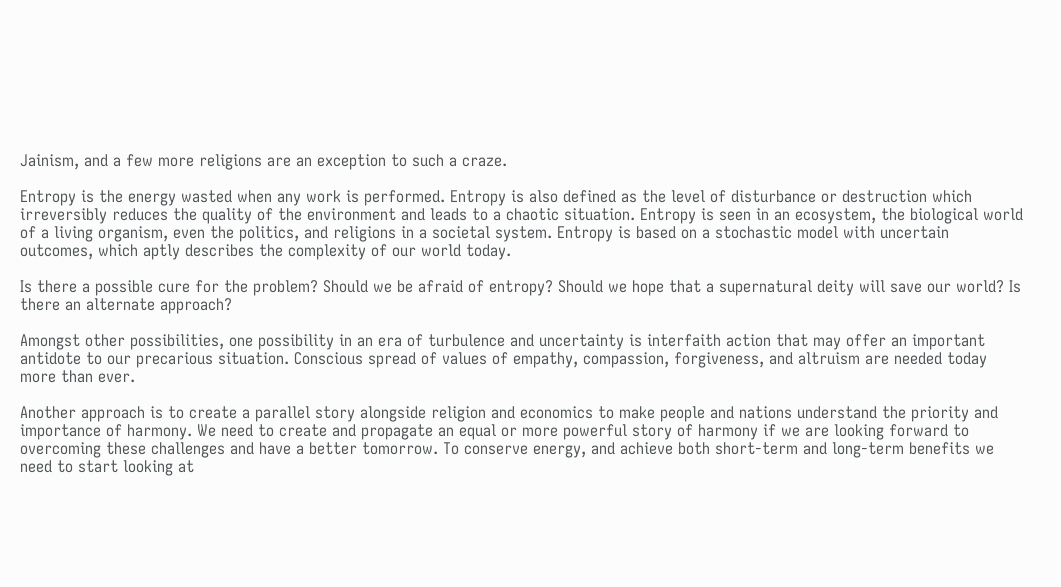Jainism, and a few more religions are an exception to such a craze.

Entropy is the energy wasted when any work is performed. Entropy is also defined as the level of disturbance or destruction which irreversibly reduces the quality of the environment and leads to a chaotic situation. Entropy is seen in an ecosystem, the biological world of a living organism, even the politics, and religions in a societal system. Entropy is based on a stochastic model with uncertain outcomes, which aptly describes the complexity of our world today.

Is there a possible cure for the problem? Should we be afraid of entropy? Should we hope that a supernatural deity will save our world? Is there an alternate approach?

Amongst other possibilities, one possibility in an era of turbulence and uncertainty is interfaith action that may offer an important antidote to our precarious situation. Conscious spread of values of empathy, compassion, forgiveness, and altruism are needed today more than ever.

Another approach is to create a parallel story alongside religion and economics to make people and nations understand the priority and importance of harmony. We need to create and propagate an equal or more powerful story of harmony if we are looking forward to overcoming these challenges and have a better tomorrow. To conserve energy, and achieve both short-term and long-term benefits we need to start looking at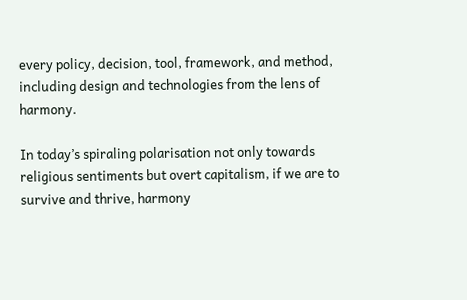every policy, decision, tool, framework, and method, including design and technologies from the lens of harmony.

In today’s spiraling polarisation not only towards religious sentiments but overt capitalism, if we are to survive and thrive, harmony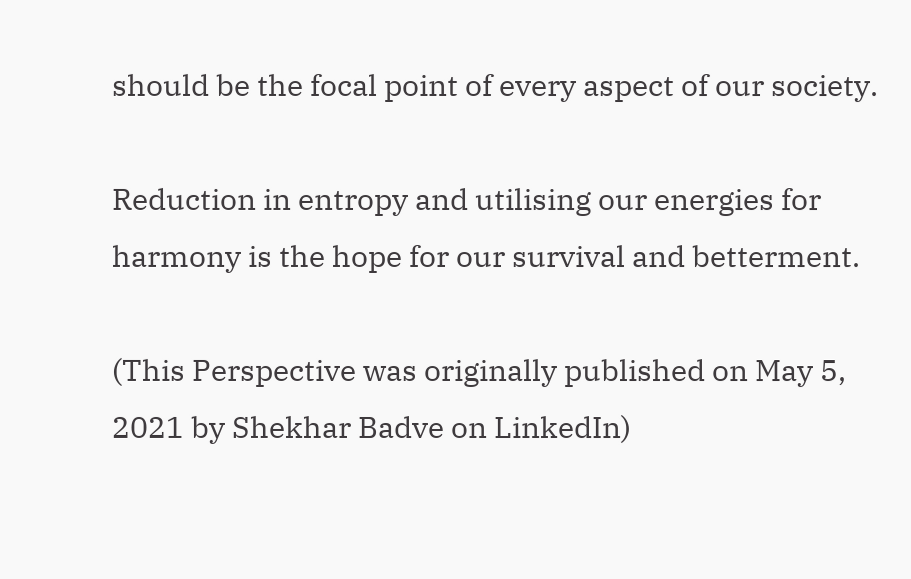should be the focal point of every aspect of our society.

Reduction in entropy and utilising our energies for harmony is the hope for our survival and betterment.

(This Perspective was originally published on May 5, 2021 by Shekhar Badve on LinkedIn)